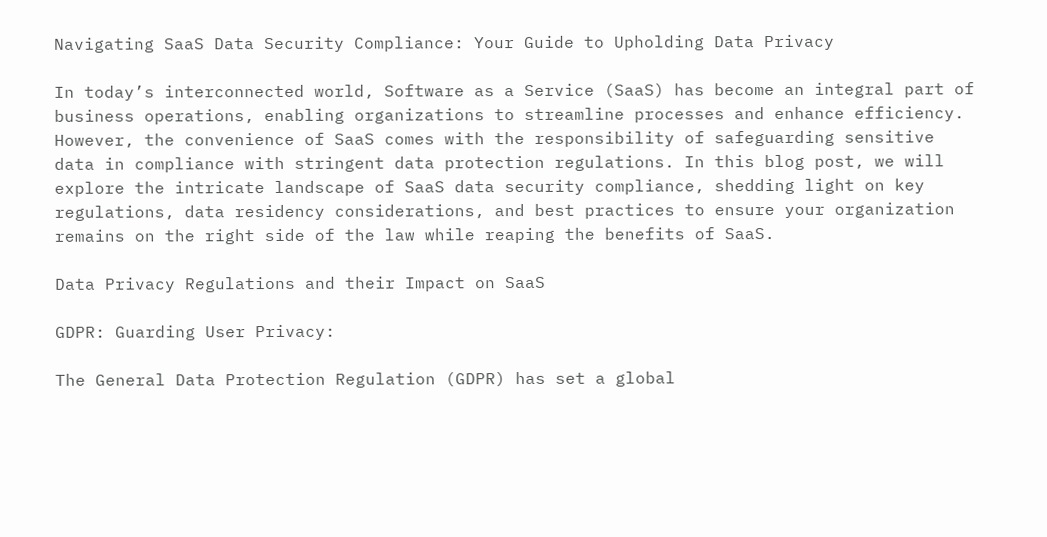Navigating SaaS Data Security Compliance: Your Guide to Upholding Data Privacy

In today’s interconnected world, Software as a Service (SaaS) has become an integral part of business operations, enabling organizations to streamline processes and enhance efficiency. However, the convenience of SaaS comes with the responsibility of safeguarding sensitive data in compliance with stringent data protection regulations. In this blog post, we will explore the intricate landscape of SaaS data security compliance, shedding light on key regulations, data residency considerations, and best practices to ensure your organization remains on the right side of the law while reaping the benefits of SaaS.

Data Privacy Regulations and their Impact on SaaS

GDPR: Guarding User Privacy:

The General Data Protection Regulation (GDPR) has set a global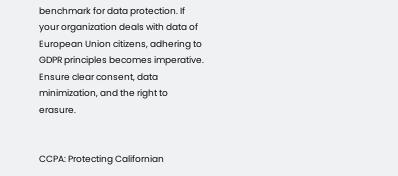benchmark for data protection. If your organization deals with data of European Union citizens, adhering to GDPR principles becomes imperative. Ensure clear consent, data minimization, and the right to erasure.


CCPA: Protecting Californian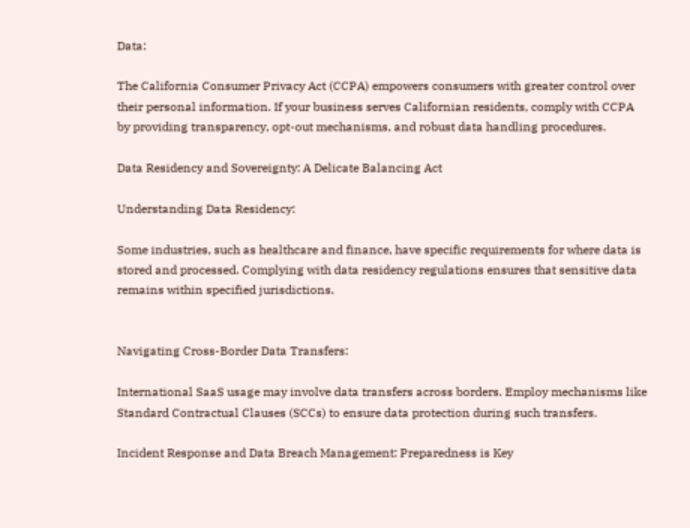Data:

The California Consumer Privacy Act (CCPA) empowers consumers with greater control over their personal information. If your business serves Californian residents, comply with CCPA by providing transparency, opt-out mechanisms, and robust data handling procedures.

Data Residency and Sovereignty: A Delicate Balancing Act

Understanding Data Residency:

Some industries, such as healthcare and finance, have specific requirements for where data is stored and processed. Complying with data residency regulations ensures that sensitive data remains within specified jurisdictions.


Navigating Cross-Border Data Transfers:

International SaaS usage may involve data transfers across borders. Employ mechanisms like Standard Contractual Clauses (SCCs) to ensure data protection during such transfers.

Incident Response and Data Breach Management: Preparedness is Key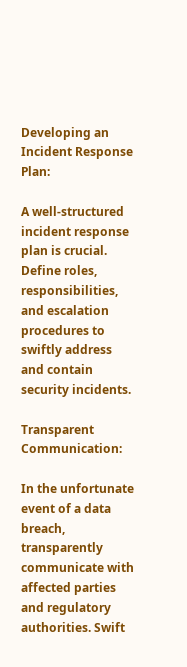Developing an Incident Response Plan:

A well-structured incident response plan is crucial. Define roles, responsibilities, and escalation procedures to swiftly address and contain security incidents.

Transparent Communication:

In the unfortunate event of a data breach, transparently communicate with affected parties and regulatory authorities. Swift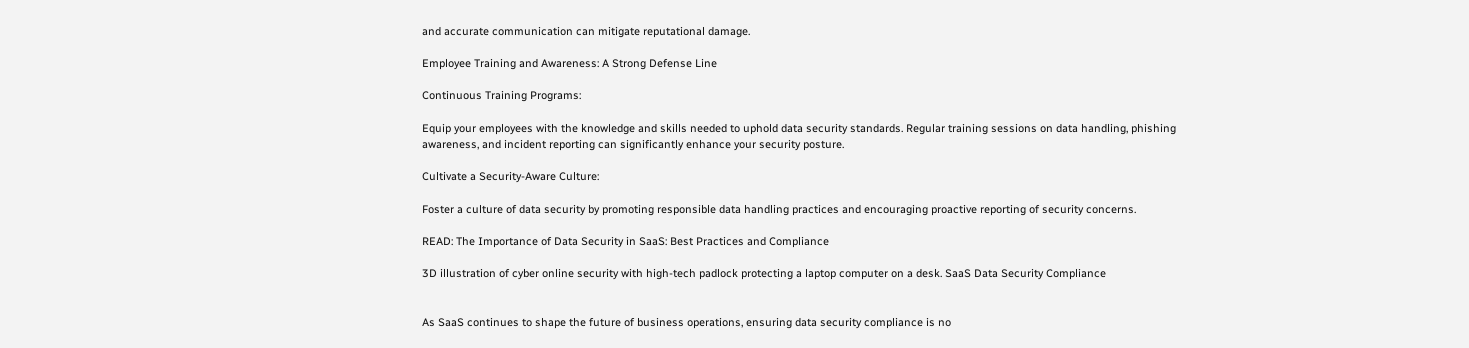and accurate communication can mitigate reputational damage.

Employee Training and Awareness: A Strong Defense Line

Continuous Training Programs:

Equip your employees with the knowledge and skills needed to uphold data security standards. Regular training sessions on data handling, phishing awareness, and incident reporting can significantly enhance your security posture.

Cultivate a Security-Aware Culture:

Foster a culture of data security by promoting responsible data handling practices and encouraging proactive reporting of security concerns.

READ: The Importance of Data Security in SaaS: Best Practices and Compliance

3D illustration of cyber online security with high-tech padlock protecting a laptop computer on a desk. SaaS Data Security Compliance


As SaaS continues to shape the future of business operations, ensuring data security compliance is no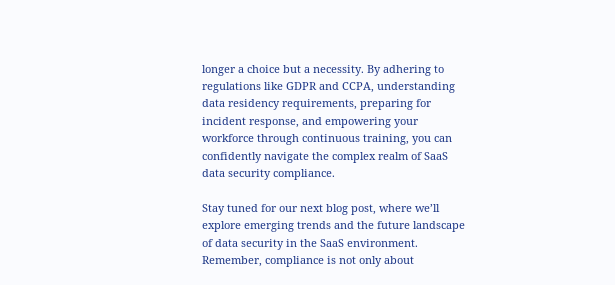longer a choice but a necessity. By adhering to regulations like GDPR and CCPA, understanding data residency requirements, preparing for incident response, and empowering your workforce through continuous training, you can confidently navigate the complex realm of SaaS data security compliance.

Stay tuned for our next blog post, where we’ll explore emerging trends and the future landscape of data security in the SaaS environment. Remember, compliance is not only about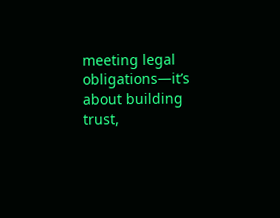meeting legal obligations—it’s about building trust,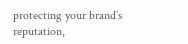protecting your brand’s reputation,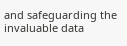and safeguarding the invaluable data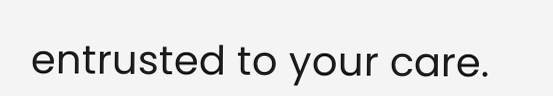entrusted to your care.